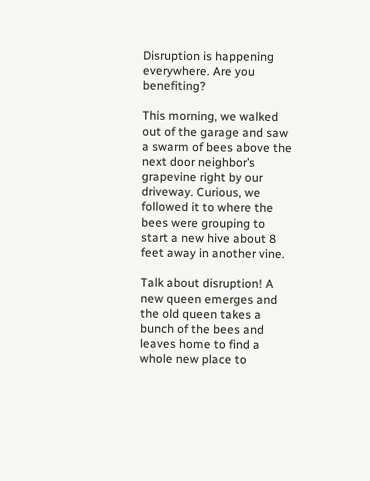Disruption is happening everywhere. Are you benefiting?

This morning, we walked out of the garage and saw a swarm of bees above the next door neighbor’s grapevine right by our driveway. Curious, we followed it to where the bees were grouping to start a new hive about 8 feet away in another vine.

Talk about disruption! A new queen emerges and the old queen takes a bunch of the bees and leaves home to find a whole new place to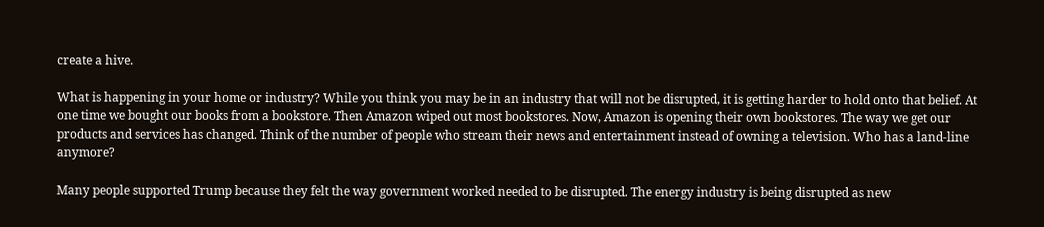create a hive.

What is happening in your home or industry? While you think you may be in an industry that will not be disrupted, it is getting harder to hold onto that belief. At one time we bought our books from a bookstore. Then Amazon wiped out most bookstores. Now, Amazon is opening their own bookstores. The way we get our products and services has changed. Think of the number of people who stream their news and entertainment instead of owning a television. Who has a land-line anymore?

Many people supported Trump because they felt the way government worked needed to be disrupted. The energy industry is being disrupted as new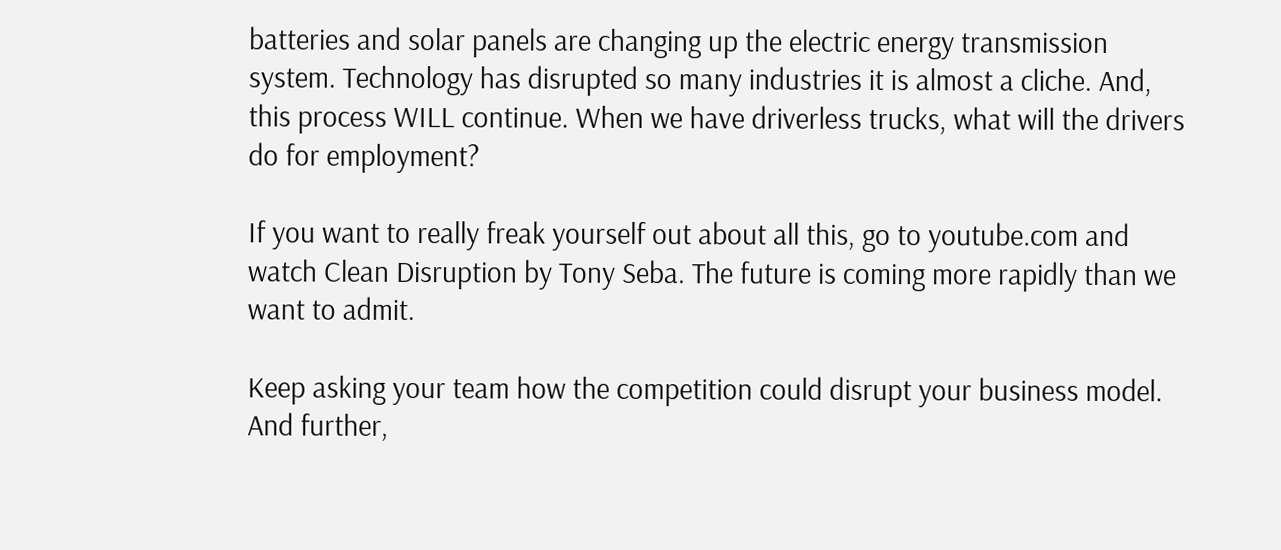batteries and solar panels are changing up the electric energy transmission system. Technology has disrupted so many industries it is almost a cliche. And, this process WILL continue. When we have driverless trucks, what will the drivers do for employment?

If you want to really freak yourself out about all this, go to youtube.com and watch Clean Disruption by Tony Seba. The future is coming more rapidly than we want to admit.

Keep asking your team how the competition could disrupt your business model. And further,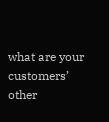what are your customers’ other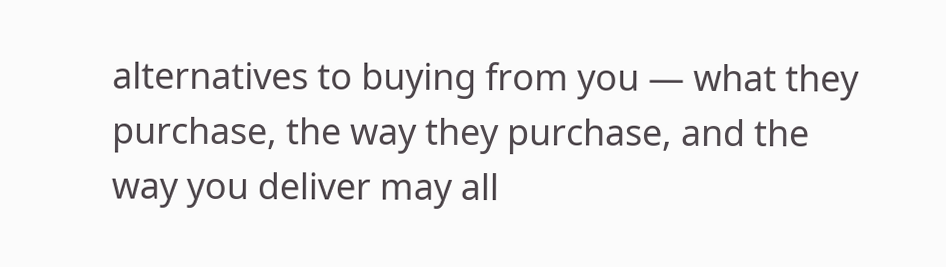alternatives to buying from you — what they purchase, the way they purchase, and the way you deliver may all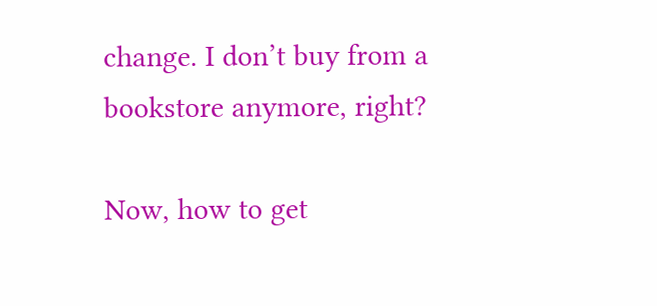change. I don’t buy from a bookstore anymore, right?

Now, how to get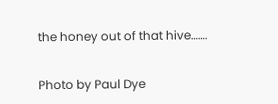the honey out of that hive…….


Photo by Paul Dye